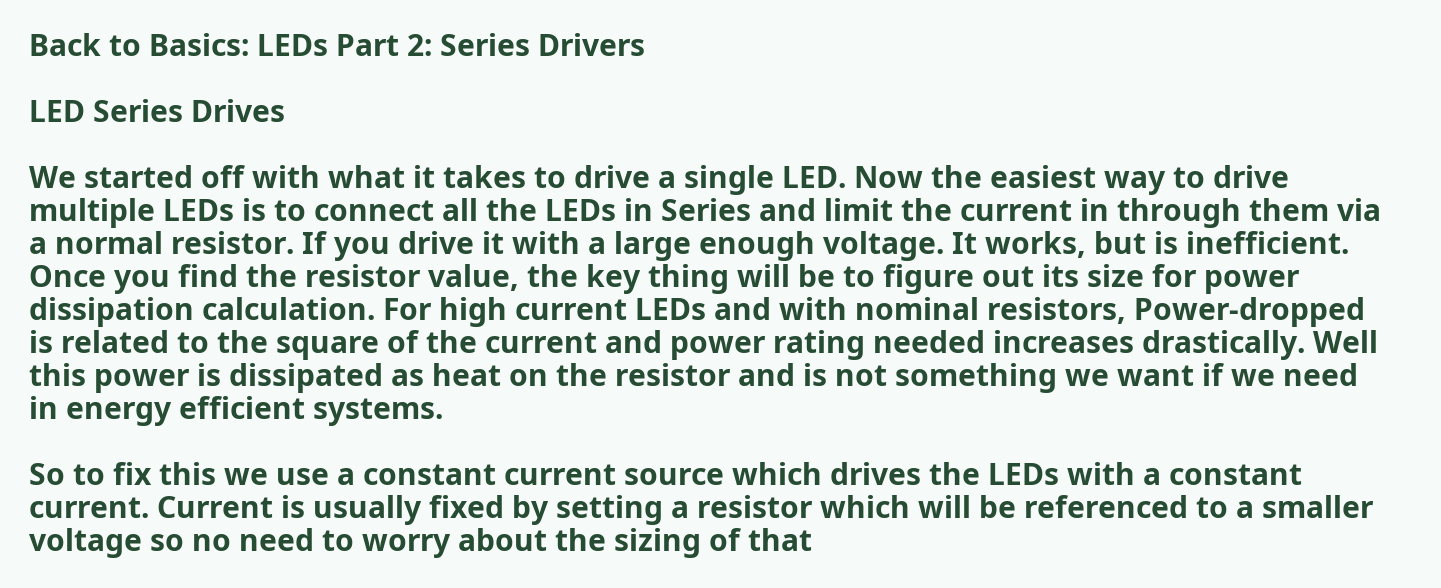Back to Basics: LEDs Part 2: Series Drivers

LED Series Drives

We started off with what it takes to drive a single LED. Now the easiest way to drive multiple LEDs is to connect all the LEDs in Series and limit the current in through them via a normal resistor. If you drive it with a large enough voltage. It works, but is inefficient. Once you find the resistor value, the key thing will be to figure out its size for power dissipation calculation. For high current LEDs and with nominal resistors, Power-dropped is related to the square of the current and power rating needed increases drastically. Well this power is dissipated as heat on the resistor and is not something we want if we need in energy efficient systems.

So to fix this we use a constant current source which drives the LEDs with a constant current. Current is usually fixed by setting a resistor which will be referenced to a smaller voltage so no need to worry about the sizing of that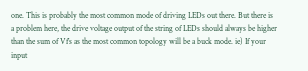one. This is probably the most common mode of driving LEDs out there. But there is a problem here, the drive voltage output of the string of LEDs should always be higher than the sum of Vf’s as the most common topology will be a buck mode. ie) If your input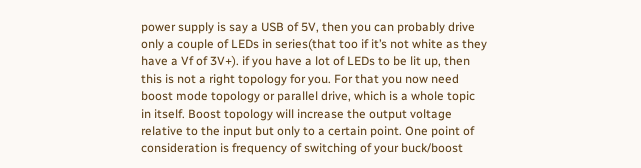power supply is say a USB of 5V, then you can probably drive only a couple of LEDs in series(that too if it’s not white as they have a Vf of 3V+). if you have a lot of LEDs to be lit up, then this is not a right topology for you. For that you now need boost mode topology or parallel drive, which is a whole topic in itself. Boost topology will increase the output voltage relative to the input but only to a certain point. One point of consideration is frequency of switching of your buck/boost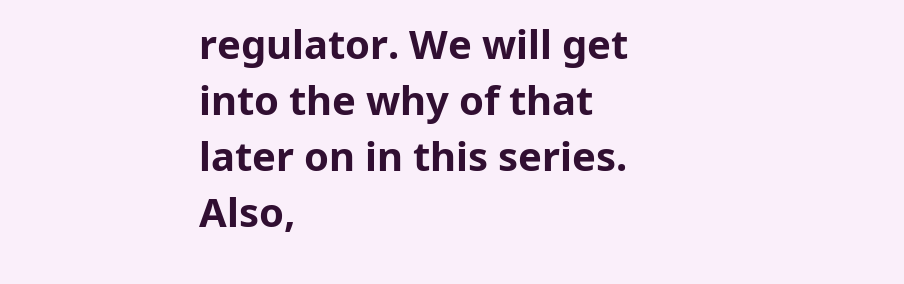regulator. We will get into the why of that later on in this series. Also,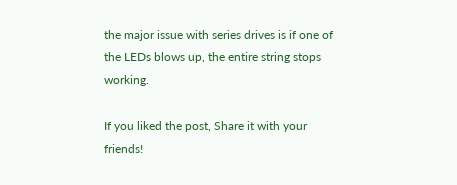the major issue with series drives is if one of the LEDs blows up, the entire string stops working.

If you liked the post, Share it with your friends!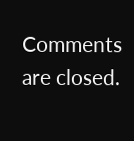Comments are closed.